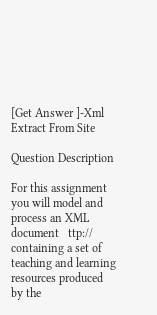[Get Answer ]-Xml Extract From Site

Question Description

For this assignment you will model and process an XML document   ttp:// containing a set of teaching and learning resources produced by the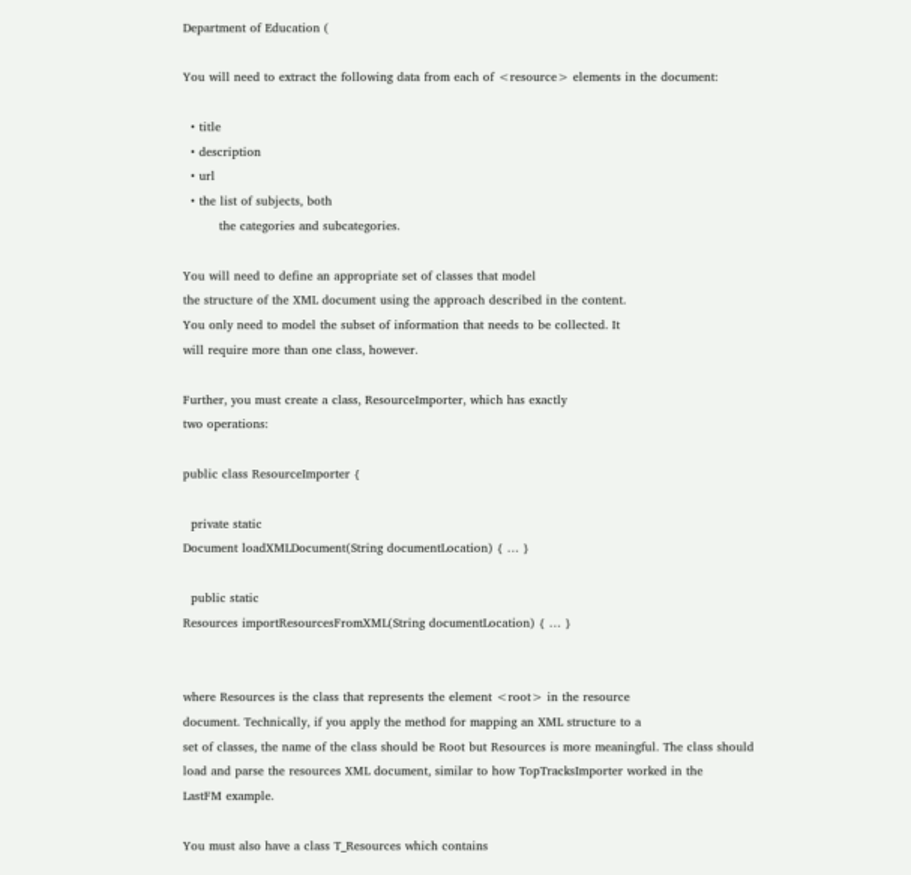Department of Education (

You will need to extract the following data from each of <resource> elements in the document:

  • title
  • description
  • url
  • the list of subjects, both
         the categories and subcategories.

You will need to define an appropriate set of classes that model
the structure of the XML document using the approach described in the content.
You only need to model the subset of information that needs to be collected. It
will require more than one class, however.

Further, you must create a class, ResourceImporter, which has exactly
two operations:

public class ResourceImporter {

  private static
Document loadXMLDocument(String documentLocation) { … }

  public static
Resources importResourcesFromXML(String documentLocation) { … }


where Resources is the class that represents the element <root> in the resource
document. Technically, if you apply the method for mapping an XML structure to a
set of classes, the name of the class should be Root but Resources is more meaningful. The class should load and parse the resources XML document, similar to how TopTracksImporter worked in the
LastFM example.

You must also have a class T_Resources which contains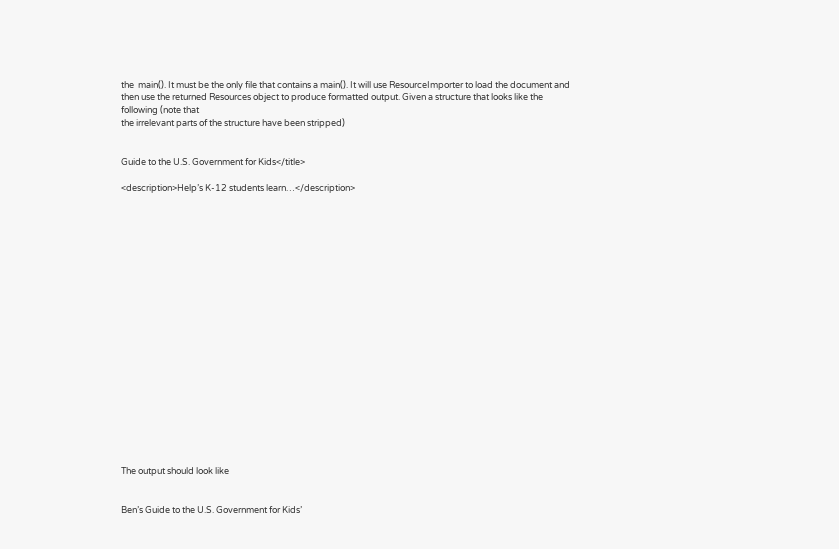the  main(). It must be the only file that contains a main(). It will use ResourceImporter to load the document and then use the returned Resources object to produce formatted output. Given a structure that looks like the following (note that
the irrelevant parts of the structure have been stripped)


Guide to the U.S. Government for Kids</title>

<description>Help’s K-12 students learn…</description>





















The output should look like


Ben’s Guide to the U.S. Government for Kids’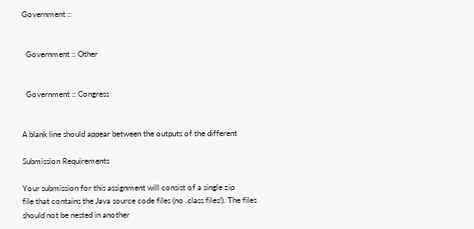Government ::


  Government :: Other


  Government :: Congress


A blank line should appear between the outputs of the different

Submission Requirements

Your submission for this assignment will consist of a single zip
file that contains the Java source code files (no .class files!). The files
should not be nested in another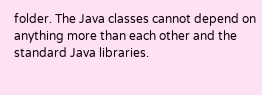folder. The Java classes cannot depend on
anything more than each other and the standard Java libraries.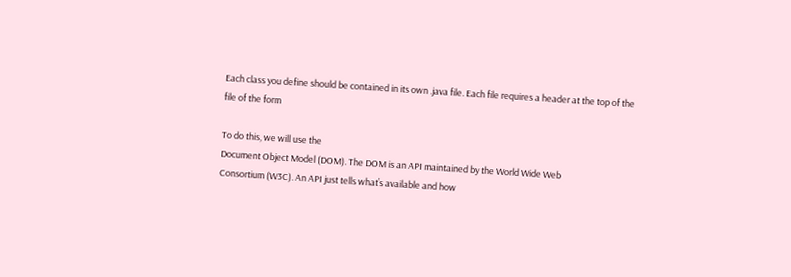Each class you define should be contained in its own .java file. Each file requires a header at the top of the file of the form

To do this, we will use the
Document Object Model (DOM). The DOM is an API maintained by the World Wide Web
Consortium (W3C). An API just tells what’s available and how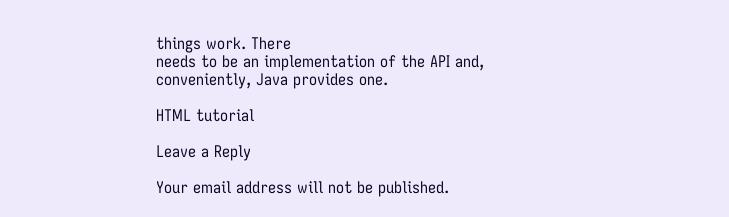things work. There
needs to be an implementation of the API and, conveniently, Java provides one.

HTML tutorial

Leave a Reply

Your email address will not be published.